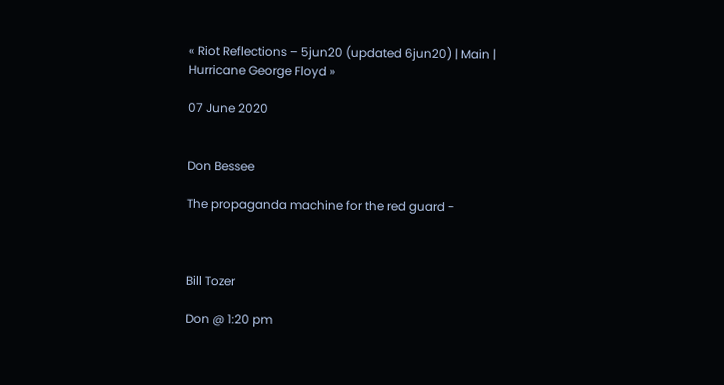« Riot Reflections – 5jun20 (updated 6jun20) | Main | Hurricane George Floyd »

07 June 2020


Don Bessee

The propaganda machine for the red guard -



Bill Tozer

Don @ 1:20 pm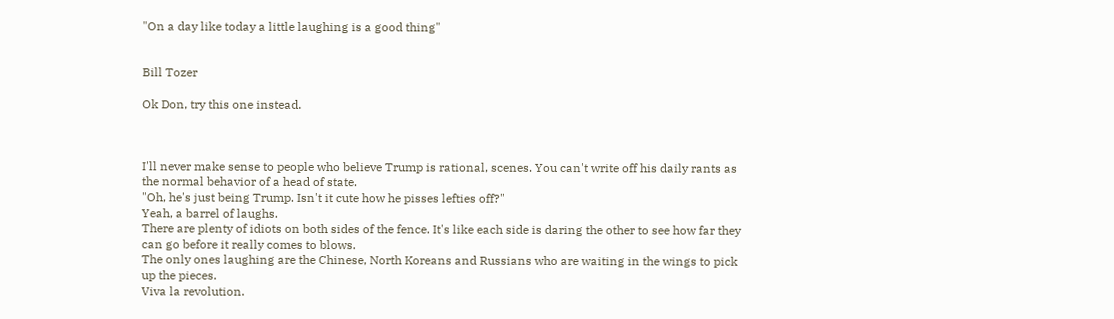"On a day like today a little laughing is a good thing"


Bill Tozer

Ok Don, try this one instead.



I'll never make sense to people who believe Trump is rational, scenes. You can't write off his daily rants as the normal behavior of a head of state.
"Oh, he's just being Trump. Isn't it cute how he pisses lefties off?"
Yeah, a barrel of laughs.
There are plenty of idiots on both sides of the fence. It's like each side is daring the other to see how far they can go before it really comes to blows.
The only ones laughing are the Chinese, North Koreans and Russians who are waiting in the wings to pick up the pieces.
Viva la revolution.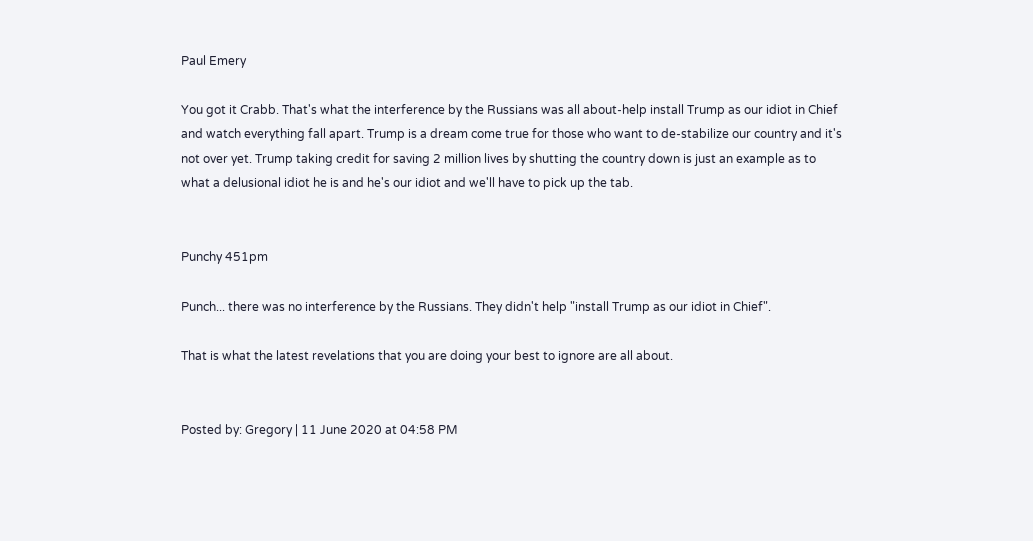Paul Emery

You got it Crabb. That's what the interference by the Russians was all about-help install Trump as our idiot in Chief and watch everything fall apart. Trump is a dream come true for those who want to de-stabilize our country and it's not over yet. Trump taking credit for saving 2 million lives by shutting the country down is just an example as to what a delusional idiot he is and he's our idiot and we'll have to pick up the tab.


Punchy 451pm

Punch... there was no interference by the Russians. They didn't help "install Trump as our idiot in Chief".

That is what the latest revelations that you are doing your best to ignore are all about.


Posted by: Gregory | 11 June 2020 at 04:58 PM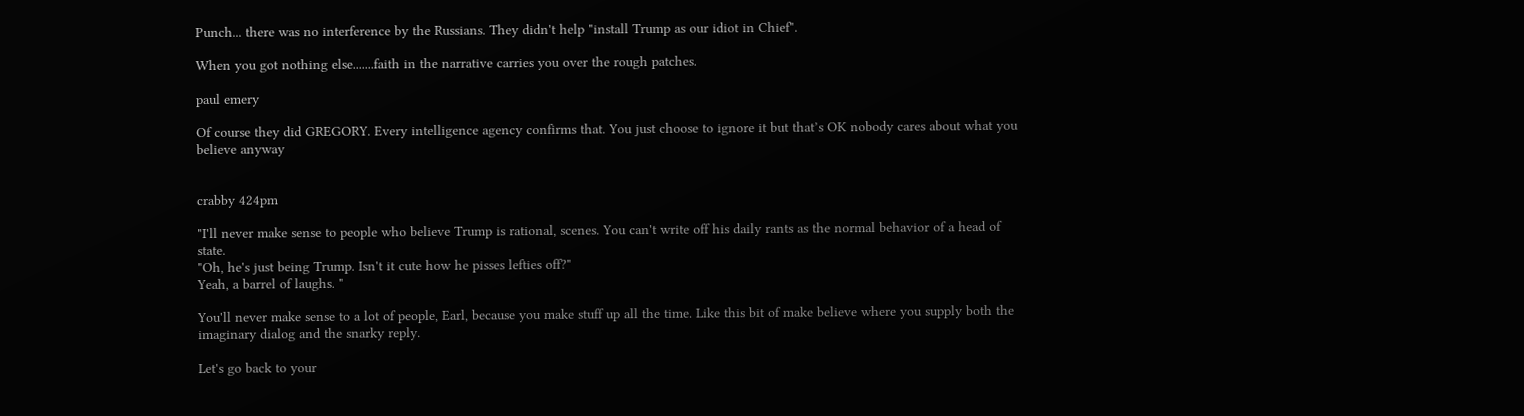Punch... there was no interference by the Russians. They didn't help "install Trump as our idiot in Chief".

When you got nothing else.......faith in the narrative carries you over the rough patches.

paul emery

Of course they did GREGORY. Every intelligence agency confirms that. You just choose to ignore it but that’s OK nobody cares about what you believe anyway


crabby 424pm

"I'll never make sense to people who believe Trump is rational, scenes. You can't write off his daily rants as the normal behavior of a head of state.
"Oh, he's just being Trump. Isn't it cute how he pisses lefties off?"
Yeah, a barrel of laughs. "

You'll never make sense to a lot of people, Earl, because you make stuff up all the time. Like this bit of make believe where you supply both the imaginary dialog and the snarky reply.

Let's go back to your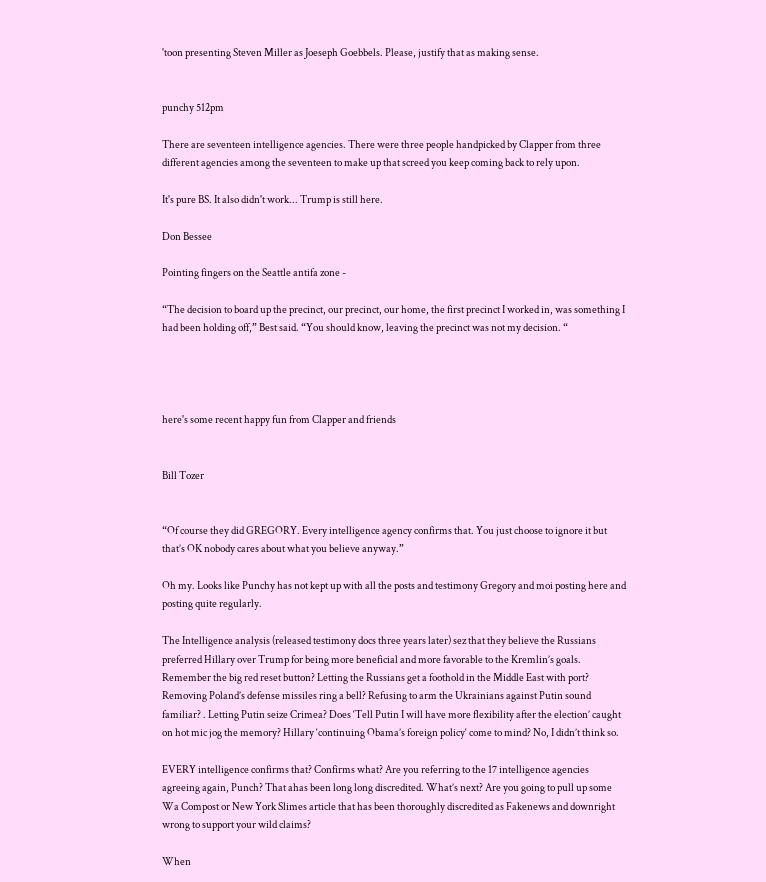'toon presenting Steven Miller as Joeseph Goebbels. Please, justify that as making sense.


punchy 512pm

There are seventeen intelligence agencies. There were three people handpicked by Clapper from three different agencies among the seventeen to make up that screed you keep coming back to rely upon.

It's pure BS. It also didn't work... Trump is still here.

Don Bessee

Pointing fingers on the Seattle antifa zone -

“The decision to board up the precinct, our precinct, our home, the first precinct I worked in, was something I had been holding off,” Best said. “You should know, leaving the precinct was not my decision. “




here's some recent happy fun from Clapper and friends


Bill Tozer


“Of course they did GREGORY. Every intelligence agency confirms that. You just choose to ignore it but that’s OK nobody cares about what you believe anyway.”

Oh my. Looks like Punchy has not kept up with all the posts and testimony Gregory and moi posting here and posting quite regularly.

The Intelligence analysis (released testimony docs three years later) sez that they believe the Russians preferred Hillary over Trump for being more beneficial and more favorable to the Kremlin’s goals. Remember the big red reset button? Letting the Russians get a foothold in the Middle East with port? Removing Poland’s defense missiles ring a bell? Refusing to arm the Ukrainians against Putin sound familiar? . Letting Putin seize Crimea? Does ‘Tell Putin I will have more flexibility after the election’ caught on hot mic jog the memory? Hillary ‘continuing Obama’s foreign policy‘ come to mind? No, I didn’t think so.

EVERY intelligence confirms that? Confirms what? Are you referring to the 17 intelligence agencies agreeing again, Punch? That ahas been long long discredited. What’s next? Are you going to pull up some Wa Compost or New York Slimes article that has been thoroughly discredited as Fakenews and downright wrong to support your wild claims?

When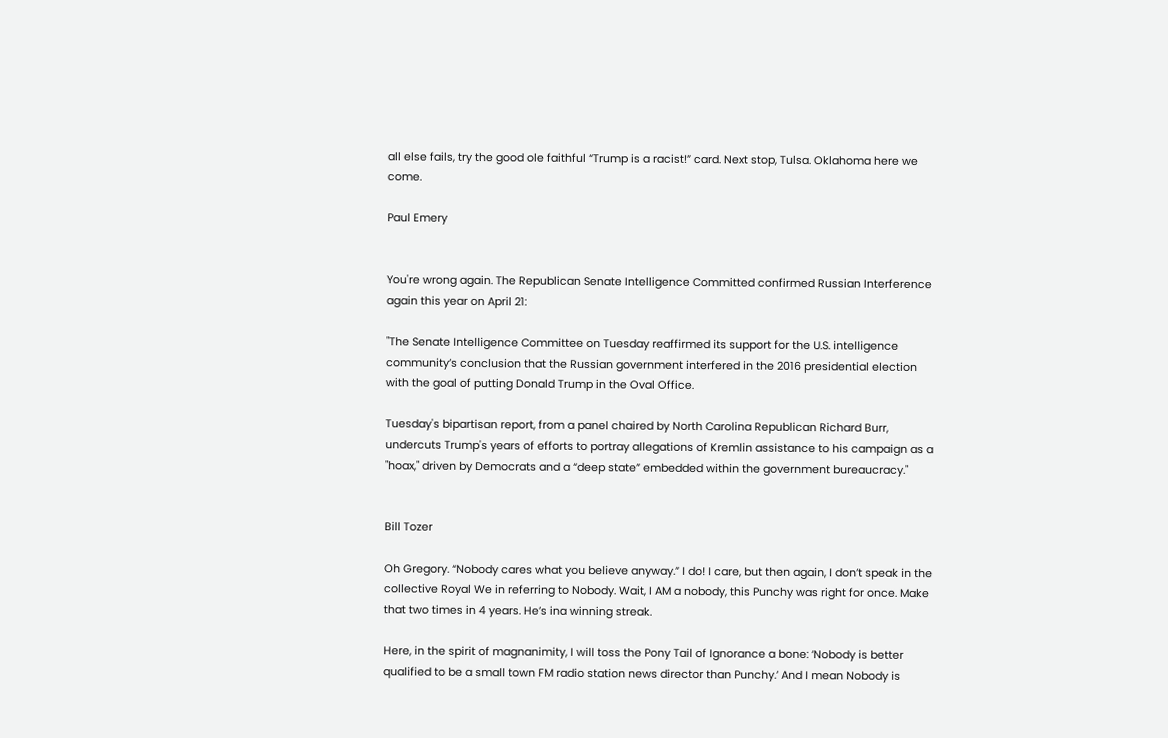all else fails, try the good ole faithful “Trump is a racist!” card. Next stop, Tulsa. Oklahoma here we come.

Paul Emery


You're wrong again. The Republican Senate Intelligence Committed confirmed Russian Interference again this year on April 21:

"The Senate Intelligence Committee on Tuesday reaffirmed its support for the U.S. intelligence community’s conclusion that the Russian government interfered in the 2016 presidential election with the goal of putting Donald Trump in the Oval Office.

Tuesday's bipartisan report, from a panel chaired by North Carolina Republican Richard Burr, undercuts Trump's years of efforts to portray allegations of Kremlin assistance to his campaign as a "hoax," driven by Democrats and a “deep state” embedded within the government bureaucracy."


Bill Tozer

Oh Gregory. “Nobody cares what you believe anyway.” I do! I care, but then again, I don’t speak in the collective Royal We in referring to Nobody. Wait, I AM a nobody, this Punchy was right for once. Make that two times in 4 years. He’s ina winning streak.

Here, in the spirit of magnanimity, I will toss the Pony Tail of Ignorance a bone: ‘Nobody is better qualified to be a small town FM radio station news director than Punchy.’ And I mean Nobody is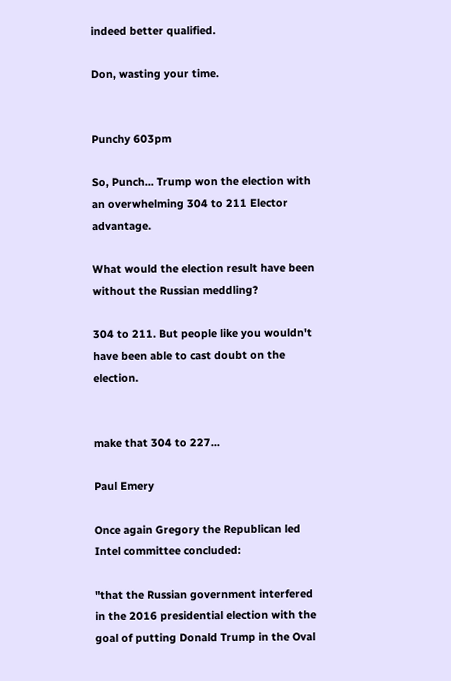indeed better qualified.

Don, wasting your time.


Punchy 603pm

So, Punch... Trump won the election with an overwhelming 304 to 211 Elector advantage.

What would the election result have been without the Russian meddling?

304 to 211. But people like you wouldn't have been able to cast doubt on the election.


make that 304 to 227...

Paul Emery

Once again Gregory the Republican led Intel committee concluded:

"that the Russian government interfered in the 2016 presidential election with the goal of putting Donald Trump in the Oval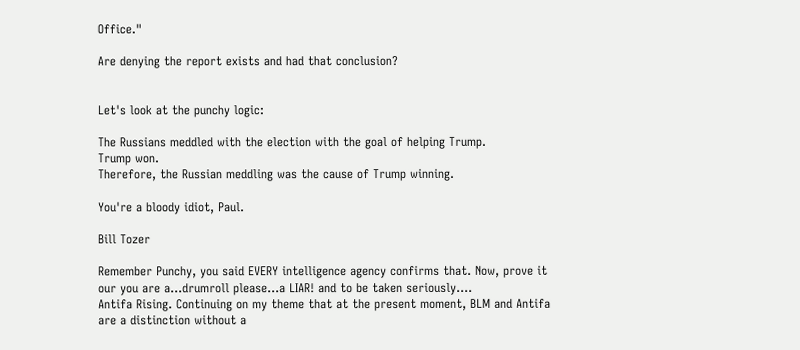Office."

Are denying the report exists and had that conclusion?


Let's look at the punchy logic:

The Russians meddled with the election with the goal of helping Trump.
Trump won.
Therefore, the Russian meddling was the cause of Trump winning.

You're a bloody idiot, Paul.

Bill Tozer

Remember Punchy, you said EVERY intelligence agency confirms that. Now, prove it our you are a...drumroll please...a LIAR! and to be taken seriously....
Antifa Rising. Continuing on my theme that at the present moment, BLM and Antifa are a distinction without a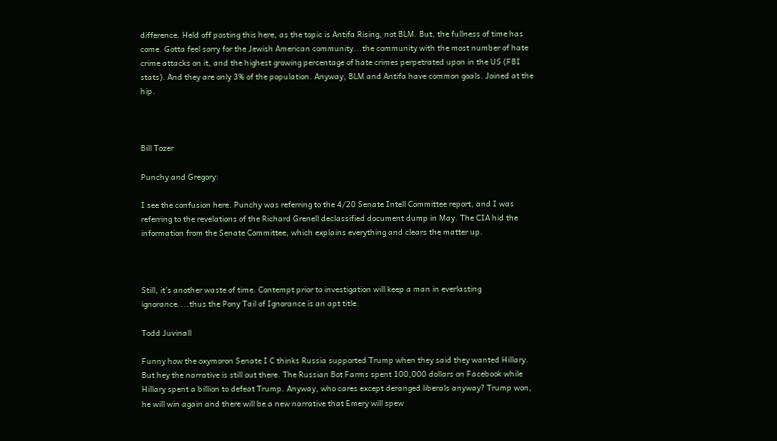difference. Held off posting this here, as the topic is Antifa Rising, not BLM. But, the fullness of time has come. Gotta feel sorry for the Jewish American community...the community with the most number of hate crime attacks on it, and the highest growing percentage of hate crimes perpetrated upon in the US (FBI stats). And they are only 3% of the population. Anyway, BLM and Antifa have common goals. Joined at the hip.



Bill Tozer

Punchy and Gregory:

I see the confusion here. Punchy was referring to the 4/20 Senate Intell Committee report, and I was referring to the revelations of the Richard Grenell declassified document dump in May. The CIA hid the information from the Senate Committee, which explains everything and clears the matter up.



Still, it’s another waste of time. Contempt prior to investigation will keep a man in everlasting ignorance....thus the Pony Tail of Ignorance is an apt title.

Todd Juvinall

Funny how the oxymoron Senate I C thinks Russia supported Trump when they said they wanted Hillary. But hey the narrative is still out there. The Russian Bot Farms spent 100,000 dollars on Facebook while Hillary spent a billion to defeat Trump. Anyway, who cares except deranged liberals anyway? Trump won, he will win again and there will be a new narrative that Emery will spew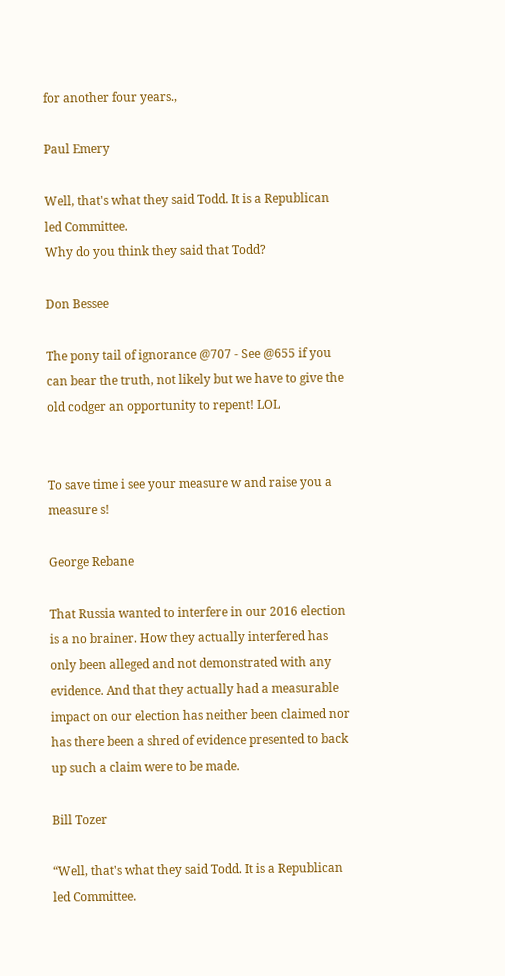for another four years.,

Paul Emery

Well, that's what they said Todd. It is a Republican led Committee.
Why do you think they said that Todd?

Don Bessee

The pony tail of ignorance @707 - See @655 if you can bear the truth, not likely but we have to give the old codger an opportunity to repent! LOL


To save time i see your measure w and raise you a measure s!

George Rebane

That Russia wanted to interfere in our 2016 election is a no brainer. How they actually interfered has only been alleged and not demonstrated with any evidence. And that they actually had a measurable impact on our election has neither been claimed nor has there been a shred of evidence presented to back up such a claim were to be made.

Bill Tozer

“Well, that's what they said Todd. It is a Republican led Committee.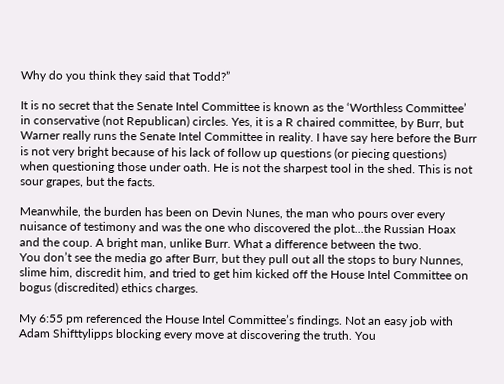Why do you think they said that Todd?”

It is no secret that the Senate Intel Committee is known as the ‘Worthless Committee’ in conservative (not Republican) circles. Yes, it is a R chaired committee, by Burr, but Warner really runs the Senate Intel Committee in reality. I have say here before the Burr is not very bright because of his lack of follow up questions (or piecing questions) when questioning those under oath. He is not the sharpest tool in the shed. This is not sour grapes, but the facts.

Meanwhile, the burden has been on Devin Nunes, the man who pours over every nuisance of testimony and was the one who discovered the plot...the Russian Hoax and the coup. A bright man, unlike Burr. What a difference between the two.
You don’t see the media go after Burr, but they pull out all the stops to bury Nunnes, slime him, discredit him, and tried to get him kicked off the House Intel Committee on bogus (discredited) ethics charges.

My 6:55 pm referenced the House Intel Committee’s findings. Not an easy job with Adam Shifttylipps blocking every move at discovering the truth. You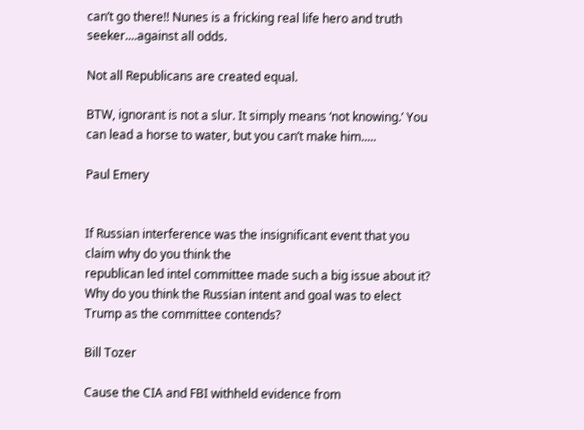can’t go there!! Nunes is a fricking real life hero and truth seeker....against all odds.

Not all Republicans are created equal.

BTW, ignorant is not a slur. It simply means ‘not knowing.’ You can lead a horse to water, but you can’t make him.....

Paul Emery


If Russian interference was the insignificant event that you claim why do you think the
republican led intel committee made such a big issue about it? Why do you think the Russian intent and goal was to elect Trump as the committee contends?

Bill Tozer

Cause the CIA and FBI withheld evidence from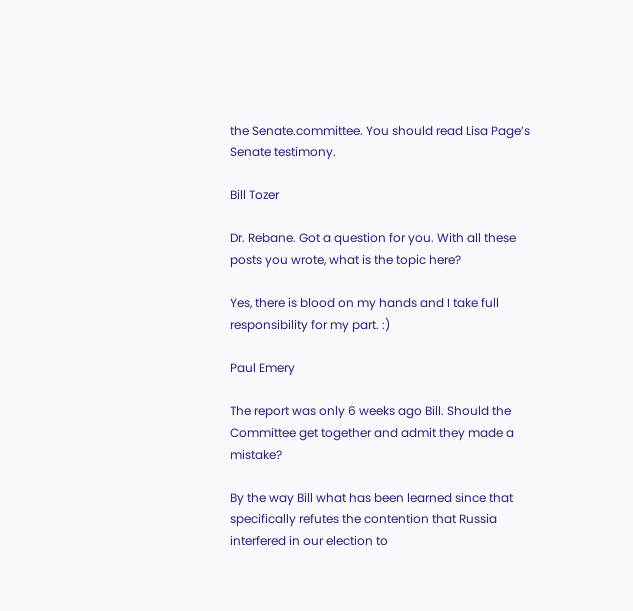the Senate.committee. You should read Lisa Page’s Senate testimony.

Bill Tozer

Dr. Rebane. Got a question for you. With all these posts you wrote, what is the topic here?

Yes, there is blood on my hands and I take full responsibility for my part. :)

Paul Emery

The report was only 6 weeks ago Bill. Should the Committee get together and admit they made a mistake?

By the way Bill what has been learned since that specifically refutes the contention that Russia interfered in our election to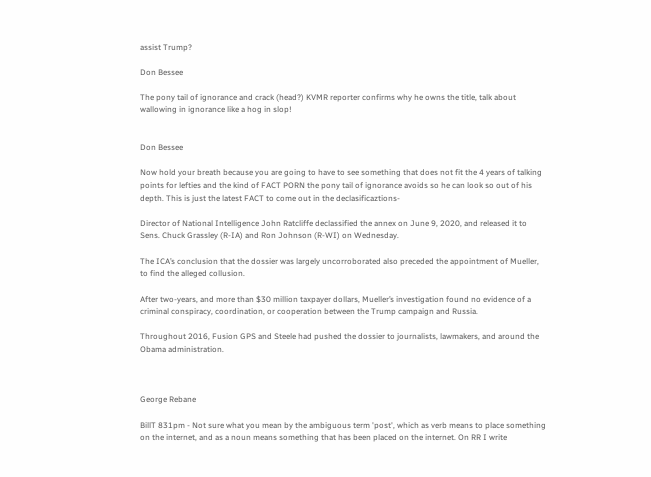assist Trump?

Don Bessee

The pony tail of ignorance and crack (head?) KVMR reporter confirms why he owns the title, talk about wallowing in ignorance like a hog in slop!


Don Bessee

Now hold your breath because you are going to have to see something that does not fit the 4 years of talking points for lefties and the kind of FACT PORN the pony tail of ignorance avoids so he can look so out of his depth. This is just the latest FACT to come out in the declasificaztions-

Director of National Intelligence John Ratcliffe declassified the annex on June 9, 2020, and released it to Sens. Chuck Grassley (R-IA) and Ron Johnson (R-WI) on Wednesday.

The ICA’s conclusion that the dossier was largely uncorroborated also preceded the appointment of Mueller, to find the alleged collusion.

After two-years, and more than $30 million taxpayer dollars, Mueller’s investigation found no evidence of a criminal conspiracy, coordination, or cooperation between the Trump campaign and Russia.

Throughout 2016, Fusion GPS and Steele had pushed the dossier to journalists, lawmakers, and around the Obama administration.



George Rebane

BillT 831pm - Not sure what you mean by the ambiguous term 'post', which as verb means to place something on the internet, and as a noun means something that has been placed on the internet. On RR I write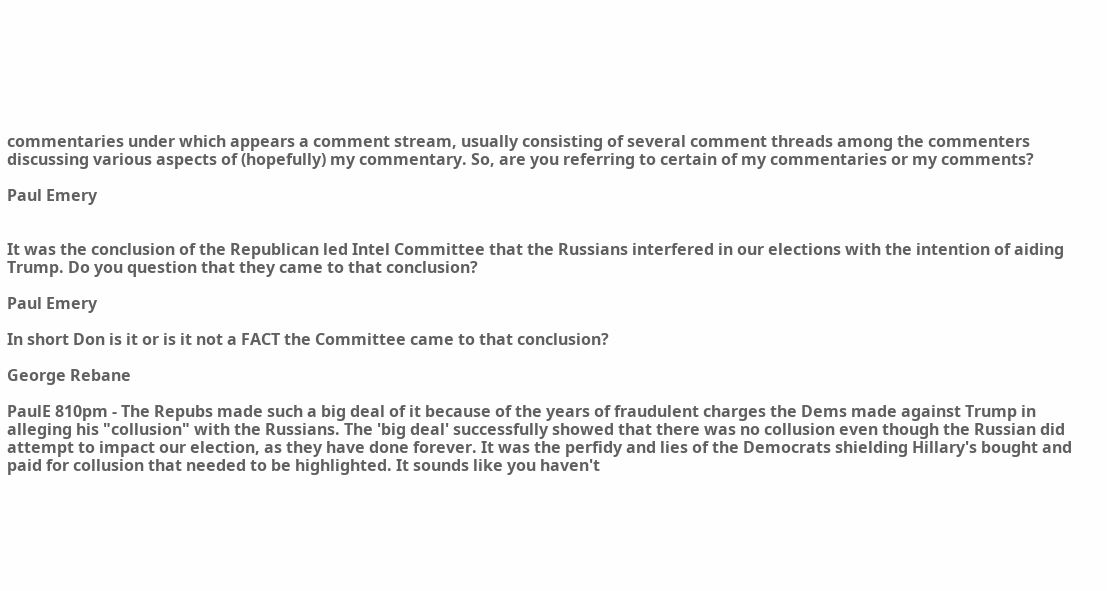commentaries under which appears a comment stream, usually consisting of several comment threads among the commenters discussing various aspects of (hopefully) my commentary. So, are you referring to certain of my commentaries or my comments?

Paul Emery


It was the conclusion of the Republican led Intel Committee that the Russians interfered in our elections with the intention of aiding Trump. Do you question that they came to that conclusion?

Paul Emery

In short Don is it or is it not a FACT the Committee came to that conclusion?

George Rebane

PaulE 810pm - The Repubs made such a big deal of it because of the years of fraudulent charges the Dems made against Trump in alleging his "collusion" with the Russians. The 'big deal' successfully showed that there was no collusion even though the Russian did attempt to impact our election, as they have done forever. It was the perfidy and lies of the Democrats shielding Hillary's bought and paid for collusion that needed to be highlighted. It sounds like you haven't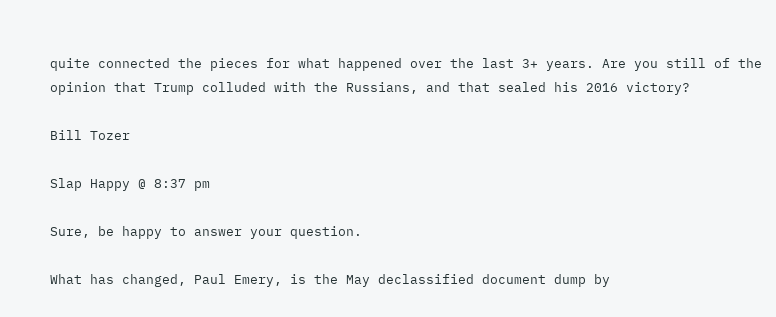quite connected the pieces for what happened over the last 3+ years. Are you still of the opinion that Trump colluded with the Russians, and that sealed his 2016 victory?

Bill Tozer

Slap Happy @ 8:37 pm

Sure, be happy to answer your question.

What has changed, Paul Emery, is the May declassified document dump by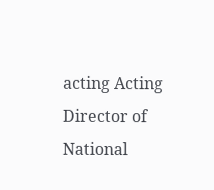acting Acting Director of National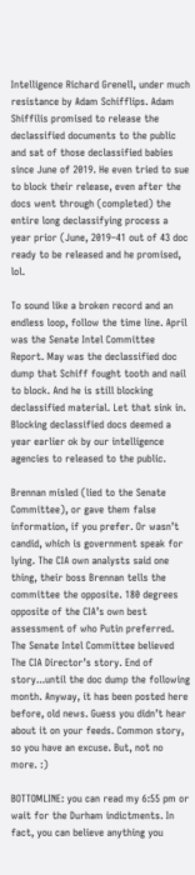Intelligence Richard Grenell, under much resistance by Adam Schifflips. Adam Shiffilis promised to release the declassified documents to the public and sat of those declassified babies since June of 2019. He even tried to sue to block their release, even after the docs went through (completed) the entire long declassifying process a year prior (June, 2019–41 out of 43 doc ready to be released and he promised, lol.

To sound like a broken record and an endless loop, follow the time line. April was the Senate Intel Committee Report. May was the declassified doc dump that Schiff fought tooth and nail to block. And he is still blocking declassified material. Let that sink in. Blocking declassified docs deemed a year earlier ok by our intelligence agencies to released to the public.

Brennan misled (lied to the Senate Committee), or gave them false information, if you prefer. Or wasn’t candid, which is government speak for lying. The CIA own analysts said one thing, their boss Brennan tells the committee the opposite. 180 degrees opposite of the CIA’s own best assessment of who Putin preferred. The Senate Intel Committee believed The CIA Director’s story. End of story...until the doc dump the following month. Anyway, it has been posted here before, old news. Guess you didn’t hear about it on your feeds. Common story, so you have an excuse. But, not no more. :)

BOTTOMLINE: you can read my 6:55 pm or wait for the Durham indictments. In fact, you can believe anything you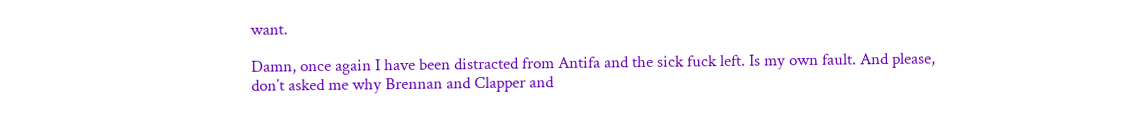want.

Damn, once again I have been distracted from Antifa and the sick fuck left. Is my own fault. And please, don’t asked me why Brennan and Clapper and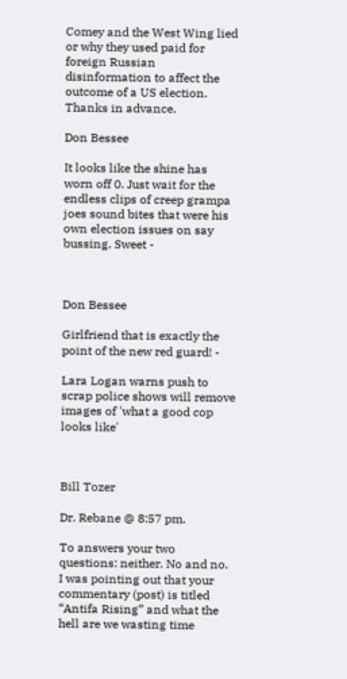Comey and the West Wing lied or why they used paid for foreign Russian disinformation to affect the outcome of a US election. Thanks in advance.

Don Bessee

It looks like the shine has worn off 0. Just wait for the endless clips of creep grampa joes sound bites that were his own election issues on say bussing. Sweet -



Don Bessee

Girlfriend that is exactly the point of the new red guard! -

Lara Logan warns push to scrap police shows will remove images of 'what a good cop looks like'



Bill Tozer

Dr. Rebane @ 8:57 pm.

To answers your two questions: neither. No and no. I was pointing out that your commentary (post) is titled “Antifa Rising” and what the hell are we wasting time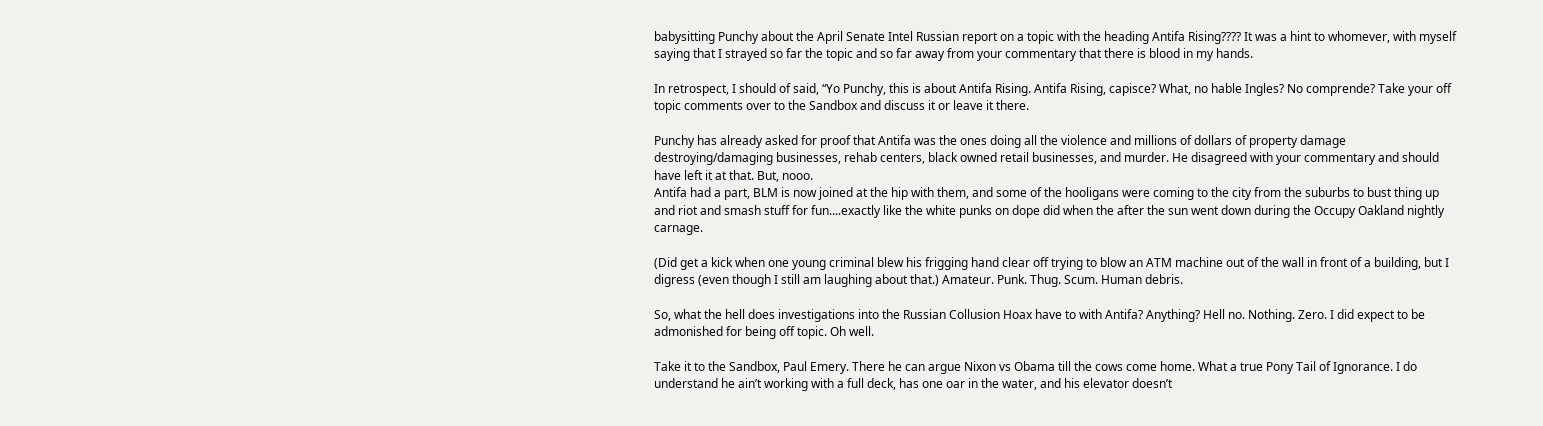babysitting Punchy about the April Senate Intel Russian report on a topic with the heading Antifa Rising???? It was a hint to whomever, with myself saying that I strayed so far the topic and so far away from your commentary that there is blood in my hands.

In retrospect, I should of said, “Yo Punchy, this is about Antifa Rising. Antifa Rising, capisce? What, no hable Ingles? No comprende? Take your off topic comments over to the Sandbox and discuss it or leave it there.

Punchy has already asked for proof that Antifa was the ones doing all the violence and millions of dollars of property damage destroying/damaging businesses, rehab centers, black owned retail businesses, and murder. He disagreed with your commentary and should have left it at that. But, nooo.
Antifa had a part, BLM is now joined at the hip with them, and some of the hooligans were coming to the city from the suburbs to bust thing up and riot and smash stuff for fun....exactly like the white punks on dope did when the after the sun went down during the Occupy Oakland nightly carnage.

(Did get a kick when one young criminal blew his frigging hand clear off trying to blow an ATM machine out of the wall in front of a building, but I digress (even though I still am laughing about that.) Amateur. Punk. Thug. Scum. Human debris.

So, what the hell does investigations into the Russian Collusion Hoax have to with Antifa? Anything? Hell no. Nothing. Zero. I did expect to be admonished for being off topic. Oh well.

Take it to the Sandbox, Paul Emery. There he can argue Nixon vs Obama till the cows come home. What a true Pony Tail of Ignorance. I do understand he ain’t working with a full deck, has one oar in the water, and his elevator doesn’t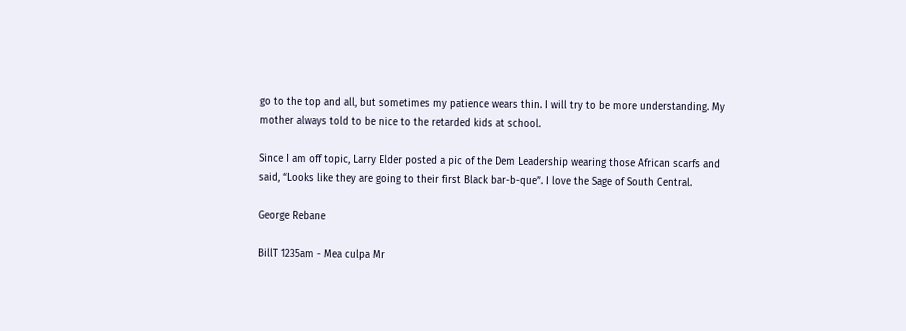go to the top and all, but sometimes my patience wears thin. I will try to be more understanding. My mother always told to be nice to the retarded kids at school.

Since I am off topic, Larry Elder posted a pic of the Dem Leadership wearing those African scarfs and said, “Looks like they are going to their first Black bar-b-que”. I love the Sage of South Central.

George Rebane

BillT 1235am - Mea culpa Mr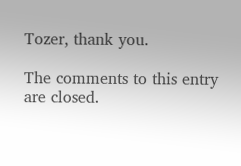Tozer, thank you.

The comments to this entry are closed.